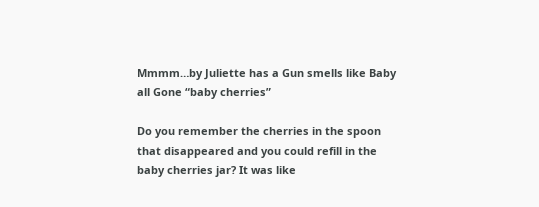Mmmm…by Juliette has a Gun smells like Baby all Gone “baby cherries”

Do you remember the cherries in the spoon that disappeared and you could refill in the baby cherries jar? It was like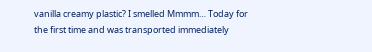vanilla creamy plastic? I smelled Mmmm… Today for the first time and was transported immediately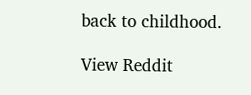back to childhood.

View Reddit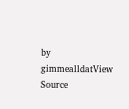by gimmealldatView Source